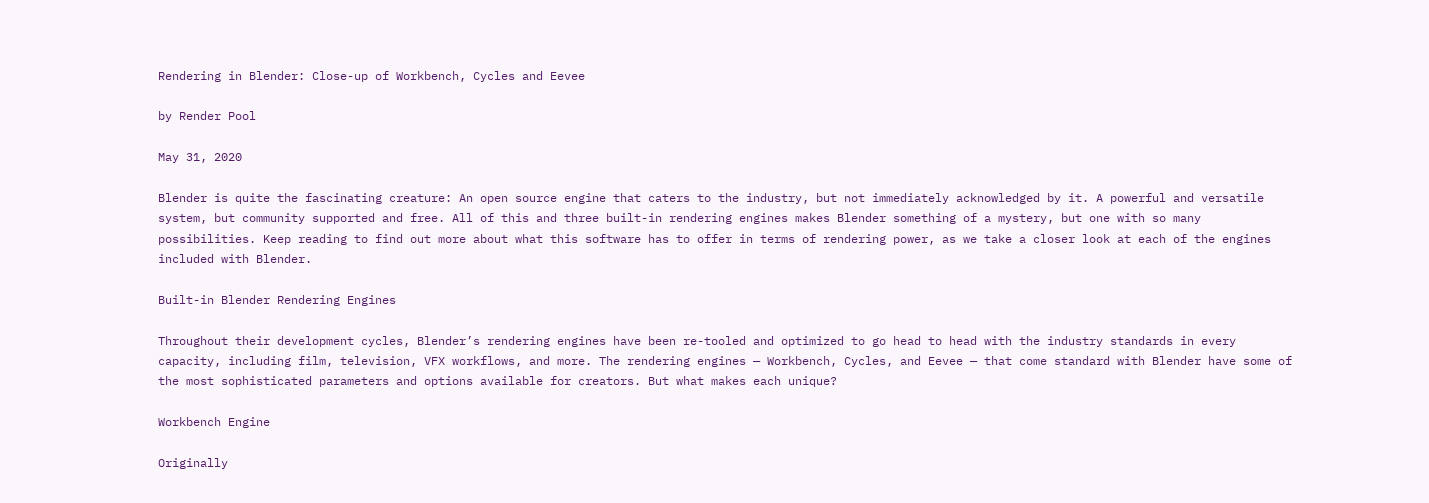Rendering in Blender: Close-up of Workbench, Cycles and Eevee

by Render Pool

May 31, 2020

Blender is quite the fascinating creature: An open source engine that caters to the industry, but not immediately acknowledged by it. A powerful and versatile system, but community supported and free. All of this and three built-in rendering engines makes Blender something of a mystery, but one with so many possibilities. Keep reading to find out more about what this software has to offer in terms of rendering power, as we take a closer look at each of the engines included with Blender.

Built-in Blender Rendering Engines

Throughout their development cycles, Blender’s rendering engines have been re-tooled and optimized to go head to head with the industry standards in every capacity, including film, television, VFX workflows, and more. The rendering engines — Workbench, Cycles, and Eevee — that come standard with Blender have some of the most sophisticated parameters and options available for creators. But what makes each unique?

Workbench Engine

Originally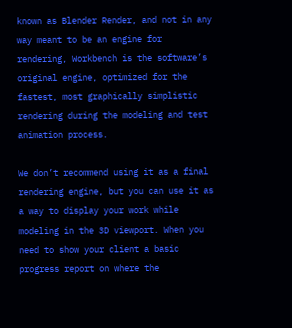known as Blender Render, and not in any way meant to be an engine for rendering, Workbench is the software’s original engine, optimized for the fastest, most graphically simplistic rendering during the modeling and test animation process.

We don’t recommend using it as a final rendering engine, but you can use it as a way to display your work while modeling in the 3D viewport. When you need to show your client a basic progress report on where the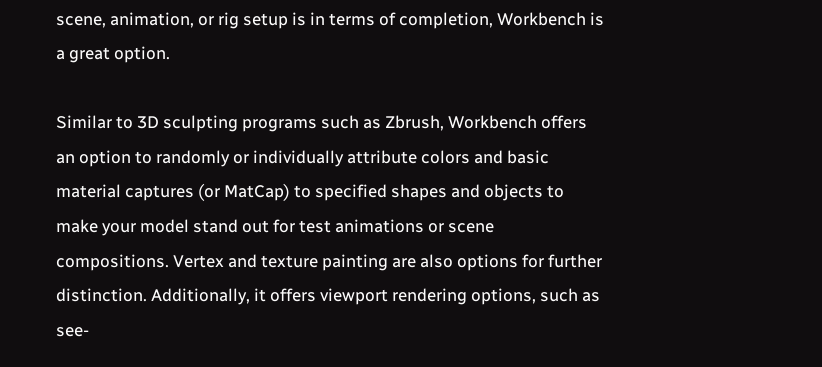scene, animation, or rig setup is in terms of completion, Workbench is a great option.

Similar to 3D sculpting programs such as Zbrush, Workbench offers an option to randomly or individually attribute colors and basic material captures (or MatCap) to specified shapes and objects to make your model stand out for test animations or scene compositions. Vertex and texture painting are also options for further distinction. Additionally, it offers viewport rendering options, such as see-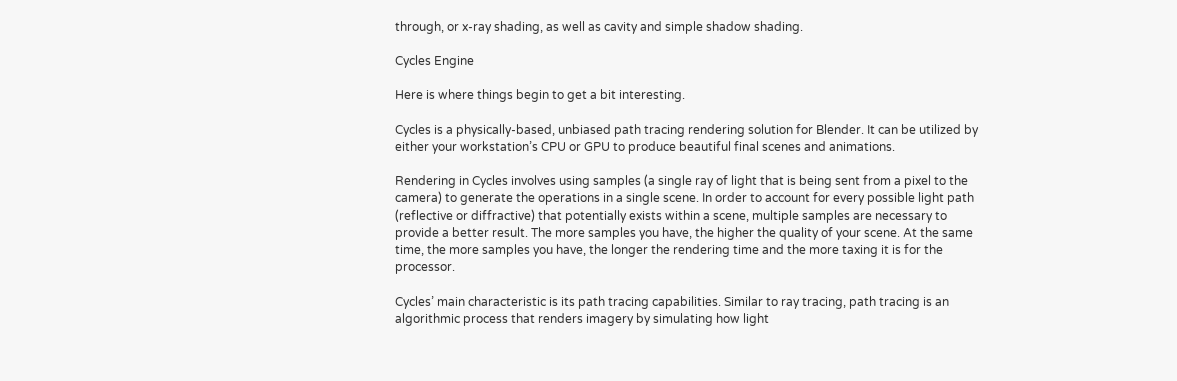through, or x-ray shading, as well as cavity and simple shadow shading.

Cycles Engine

Here is where things begin to get a bit interesting.

Cycles is a physically-based, unbiased path tracing rendering solution for Blender. It can be utilized by either your workstation’s CPU or GPU to produce beautiful final scenes and animations.

Rendering in Cycles involves using samples (a single ray of light that is being sent from a pixel to the camera) to generate the operations in a single scene. In order to account for every possible light path (reflective or diffractive) that potentially exists within a scene, multiple samples are necessary to provide a better result. The more samples you have, the higher the quality of your scene. At the same time, the more samples you have, the longer the rendering time and the more taxing it is for the processor.

Cycles’ main characteristic is its path tracing capabilities. Similar to ray tracing, path tracing is an algorithmic process that renders imagery by simulating how light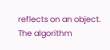reflects on an object. The algorithm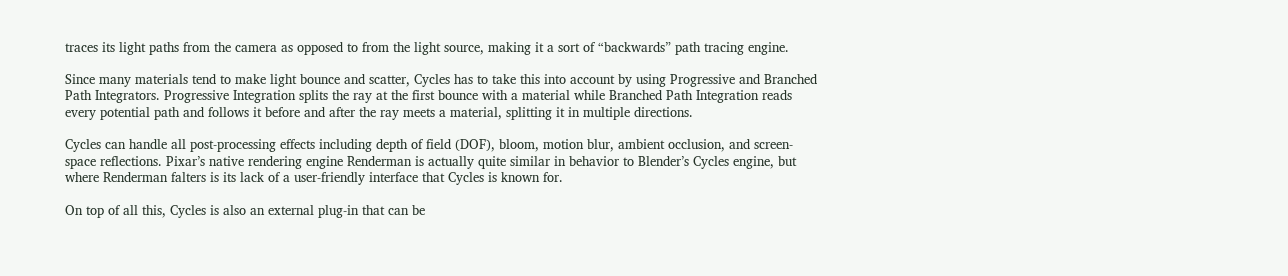traces its light paths from the camera as opposed to from the light source, making it a sort of “backwards” path tracing engine.

Since many materials tend to make light bounce and scatter, Cycles has to take this into account by using Progressive and Branched Path Integrators. Progressive Integration splits the ray at the first bounce with a material while Branched Path Integration reads every potential path and follows it before and after the ray meets a material, splitting it in multiple directions.

Cycles can handle all post-processing effects including depth of field (DOF), bloom, motion blur, ambient occlusion, and screen-space reflections. Pixar’s native rendering engine Renderman is actually quite similar in behavior to Blender’s Cycles engine, but where Renderman falters is its lack of a user-friendly interface that Cycles is known for.

On top of all this, Cycles is also an external plug-in that can be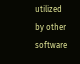utilized by other software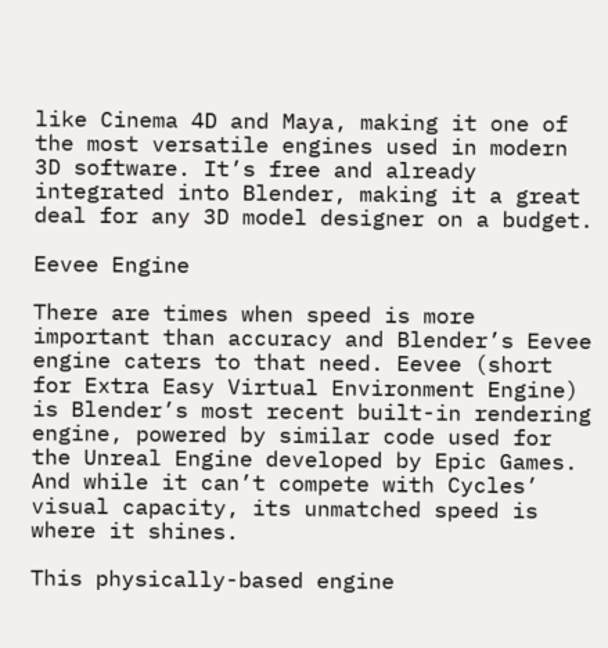like Cinema 4D and Maya, making it one of the most versatile engines used in modern 3D software. It’s free and already integrated into Blender, making it a great deal for any 3D model designer on a budget.

Eevee Engine

There are times when speed is more important than accuracy and Blender’s Eevee engine caters to that need. Eevee (short for Extra Easy Virtual Environment Engine) is Blender’s most recent built-in rendering engine, powered by similar code used for the Unreal Engine developed by Epic Games. And while it can’t compete with Cycles’ visual capacity, its unmatched speed is where it shines.

This physically-based engine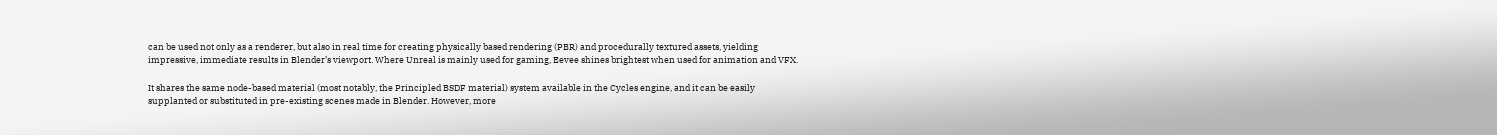can be used not only as a renderer, but also in real time for creating physically based rendering (PBR) and procedurally textured assets, yielding impressive, immediate results in Blender’s viewport. Where Unreal is mainly used for gaming, Eevee shines brightest when used for animation and VFX.

It shares the same node-based material (most notably, the Principled BSDF material) system available in the Cycles engine, and it can be easily supplanted or substituted in pre-existing scenes made in Blender. However, more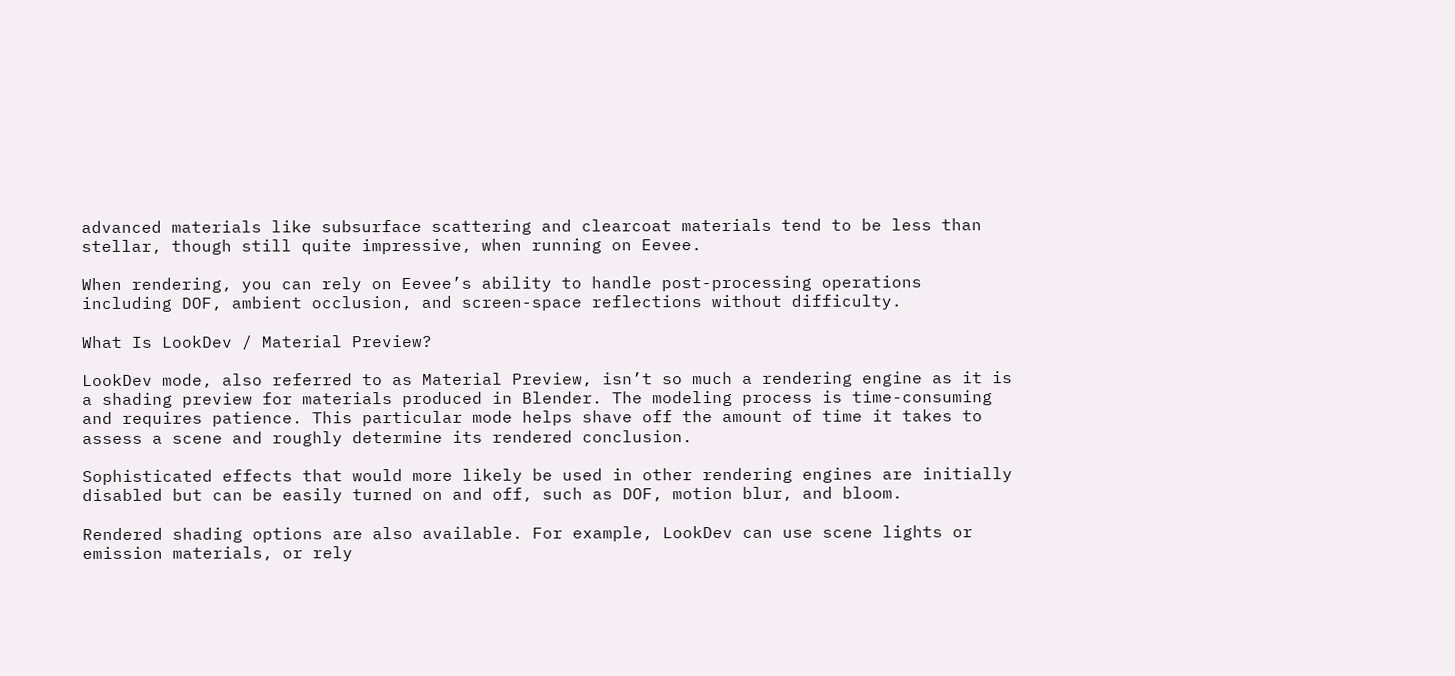advanced materials like subsurface scattering and clearcoat materials tend to be less than stellar, though still quite impressive, when running on Eevee.

When rendering, you can rely on Eevee’s ability to handle post-processing operations including DOF, ambient occlusion, and screen-space reflections without difficulty.

What Is LookDev / Material Preview?

LookDev mode, also referred to as Material Preview, isn’t so much a rendering engine as it is a shading preview for materials produced in Blender. The modeling process is time-consuming and requires patience. This particular mode helps shave off the amount of time it takes to assess a scene and roughly determine its rendered conclusion.

Sophisticated effects that would more likely be used in other rendering engines are initially disabled but can be easily turned on and off, such as DOF, motion blur, and bloom.

Rendered shading options are also available. For example, LookDev can use scene lights or emission materials, or rely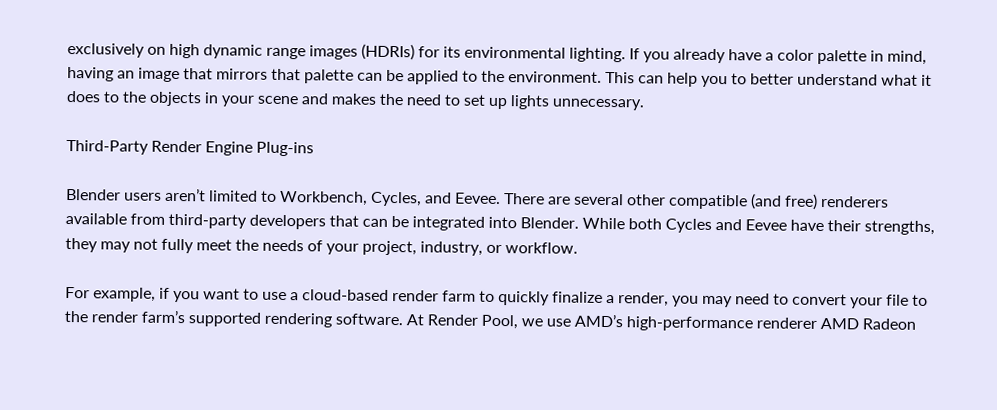exclusively on high dynamic range images (HDRIs) for its environmental lighting. If you already have a color palette in mind, having an image that mirrors that palette can be applied to the environment. This can help you to better understand what it does to the objects in your scene and makes the need to set up lights unnecessary.

Third-Party Render Engine Plug-ins

Blender users aren’t limited to Workbench, Cycles, and Eevee. There are several other compatible (and free) renderers available from third-party developers that can be integrated into Blender. While both Cycles and Eevee have their strengths, they may not fully meet the needs of your project, industry, or workflow.

For example, if you want to use a cloud-based render farm to quickly finalize a render, you may need to convert your file to the render farm’s supported rendering software. At Render Pool, we use AMD’s high-performance renderer AMD Radeon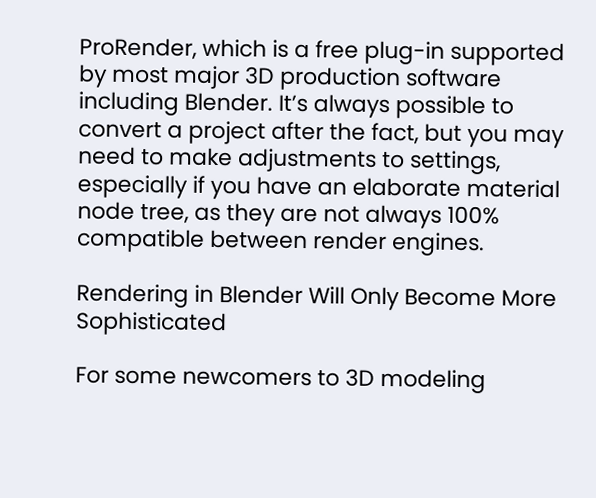ProRender, which is a free plug-in supported by most major 3D production software including Blender. It’s always possible to convert a project after the fact, but you may need to make adjustments to settings, especially if you have an elaborate material node tree, as they are not always 100% compatible between render engines.

Rendering in Blender Will Only Become More Sophisticated

For some newcomers to 3D modeling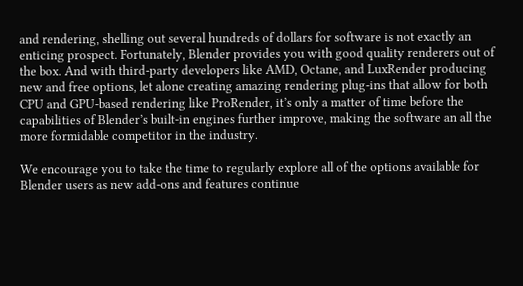and rendering, shelling out several hundreds of dollars for software is not exactly an enticing prospect. Fortunately, Blender provides you with good quality renderers out of the box. And with third-party developers like AMD, Octane, and LuxRender producing new and free options, let alone creating amazing rendering plug-ins that allow for both CPU and GPU-based rendering like ProRender, it’s only a matter of time before the capabilities of Blender’s built-in engines further improve, making the software an all the more formidable competitor in the industry.

We encourage you to take the time to regularly explore all of the options available for Blender users as new add-ons and features continue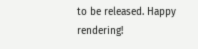to be released. Happy rendering!